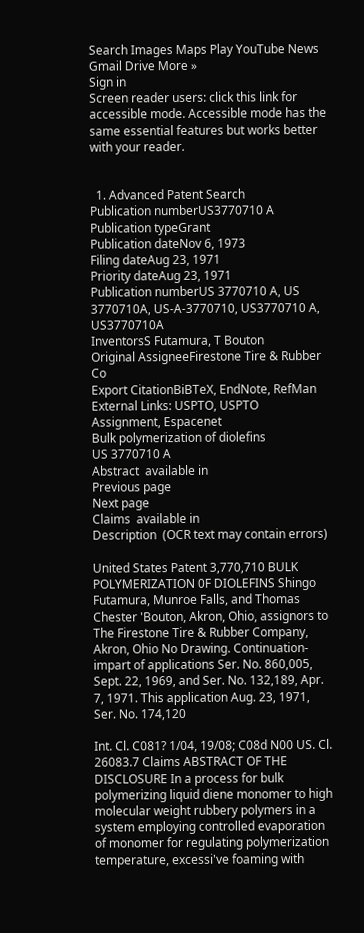Search Images Maps Play YouTube News Gmail Drive More »
Sign in
Screen reader users: click this link for accessible mode. Accessible mode has the same essential features but works better with your reader.


  1. Advanced Patent Search
Publication numberUS3770710 A
Publication typeGrant
Publication dateNov 6, 1973
Filing dateAug 23, 1971
Priority dateAug 23, 1971
Publication numberUS 3770710 A, US 3770710A, US-A-3770710, US3770710 A, US3770710A
InventorsS Futamura, T Bouton
Original AssigneeFirestone Tire & Rubber Co
Export CitationBiBTeX, EndNote, RefMan
External Links: USPTO, USPTO Assignment, Espacenet
Bulk polymerization of diolefins
US 3770710 A
Abstract  available in
Previous page
Next page
Claims  available in
Description  (OCR text may contain errors)

United States Patent 3,770,710 BULK POLYMERIZATION 0F DIOLEFINS Shingo Futamura, Munroe Falls, and Thomas Chester 'Bouton, Akron, Ohio, assignors to The Firestone Tire & Rubber Company, Akron, Ohio No Drawing. Continuation-impart of applications Ser. No. 860,005, Sept. 22, 1969, and Ser. No. 132,189, Apr. 7, 1971. This application Aug. 23, 1971, Ser. No. 174,120

Int. Cl. C081? 1/04, 19/08; C08d N00 US. Cl. 26083.7 Claims ABSTRACT OF THE DISCLOSURE In a process for bulk polymerizing liquid diene monomer to high molecular weight rubbery polymers in a system employing controlled evaporation of monomer for regulating polymerization temperature, excessi've foaming with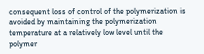consequent loss of control of the polymerization is avoided by maintaining the polymerization temperature at a relatively low level until the polymer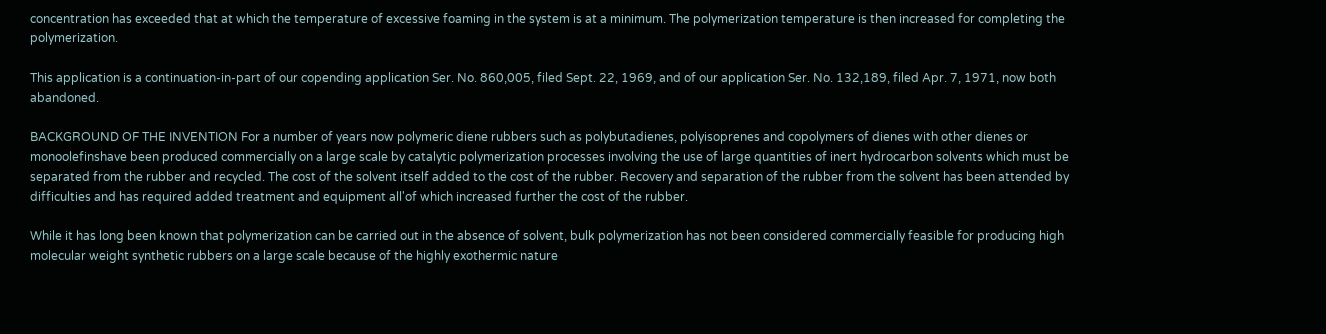concentration has exceeded that at which the temperature of excessive foaming in the system is at a minimum. The polymerization temperature is then increased for completing the polymerization.

This application is a continuation-in-part of our copending application Ser. No. 860,005, filed Sept. 22, 1969, and of our application Ser. No. 132,189, filed Apr. 7, 1971, now both abandoned.

BACKGROUND OF THE INVENTION For a number of years now polymeric diene rubbers such as polybutadienes, polyisoprenes and copolymers of dienes with other dienes or monoolefinshave been produced commercially on a large scale by catalytic polymerization processes involving the use of large quantities of inert hydrocarbon solvents which must be separated from the rubber and recycled. The cost of the solvent itself added to the cost of the rubber. Recovery and separation of the rubber from the solvent has been attended by difficulties and has required added treatment and equipment all'of which increased further the cost of the rubber.

While it has long been known that polymerization can be carried out in the absence of solvent, bulk polymerization has not been considered commercially feasible for producing high molecular weight synthetic rubbers on a large scale because of the highly exothermic nature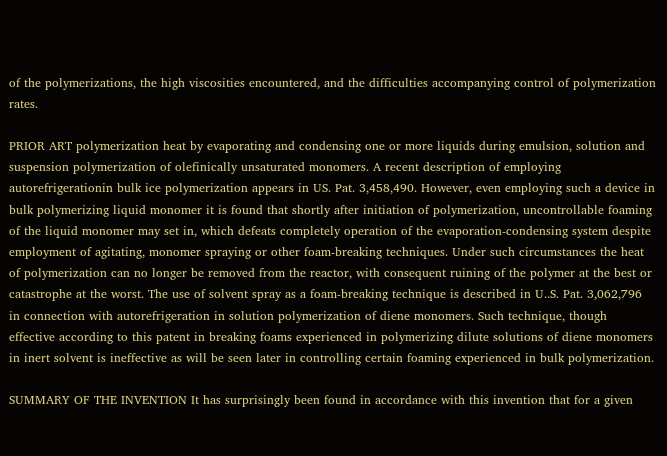of the polymerizations, the high viscosities encountered, and the difficulties accompanying control of polymerization rates.

PRIOR ART polymerization heat by evaporating and condensing one or more liquids during emulsion, solution and suspension polymerization of olefinically unsaturated monomers. A recent description of employing autorefrigerationin bulk ice polymerization appears in US. Pat. 3,458,490. However, even employing such a device in bulk polymerizing liquid monomer it is found that shortly after initiation of polymerization, uncontrollable foaming of the liquid monomer may set in, which defeats completely operation of the evaporation-condensing system despite employment of agitating, monomer spraying or other foam-breaking techniques. Under such circumstances the heat of polymerization can no longer be removed from the reactor, with consequent ruining of the polymer at the best or catastrophe at the worst. The use of solvent spray as a foam-breaking technique is described in U..S. Pat. 3,062,796 in connection with autorefrigeration in solution polymerization of diene monomers. Such technique, though effective according to this patent in breaking foams experienced in polymerizing dilute solutions of diene monomers in inert solvent is ineffective as will be seen later in controlling certain foaming experienced in bulk polymerization.

SUMMARY OF THE INVENTION It has surprisingly been found in accordance with this invention that for a given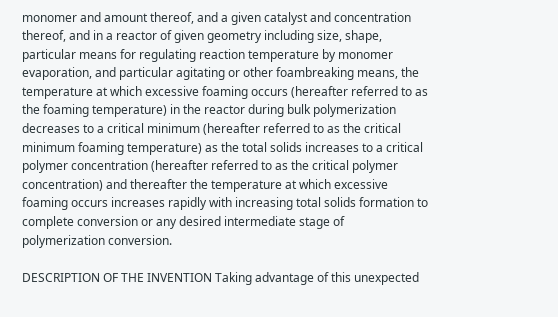monomer and amount thereof, and a given catalyst and concentration thereof, and in a reactor of given geometry including size, shape, particular means for regulating reaction temperature by monomer evaporation, and particular agitating or other foambreaking means, the temperature at which excessive foaming occurs (hereafter referred to as the foaming temperature) in the reactor during bulk polymerization decreases to a critical minimum (hereafter referred to as the critical minimum foaming temperature) as the total solids increases to a critical polymer concentration (hereafter referred to as the critical polymer concentration) and thereafter the temperature at which excessive foaming occurs increases rapidly with increasing total solids formation to complete conversion or any desired intermediate stage of polymerization conversion.

DESCRIPTION OF THE INVENTION Taking advantage of this unexpected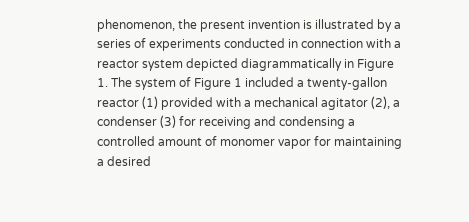phenomenon, the present invention is illustrated by a series of experiments conducted in connection with a reactor system depicted diagrammatically in Figure 1. The system of Figure 1 included a twenty-gallon reactor (1) provided with a mechanical agitator (2), a condenser (3) for receiving and condensing a controlled amount of monomer vapor for maintaining a desired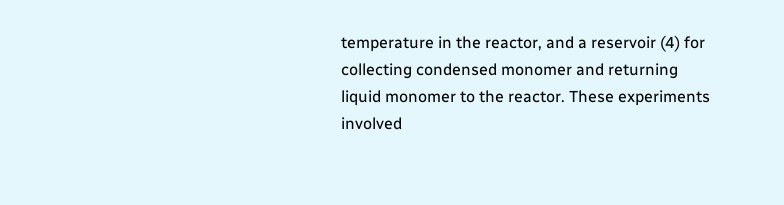temperature in the reactor, and a reservoir (4) for collecting condensed monomer and returning liquid monomer to the reactor. These experiments involved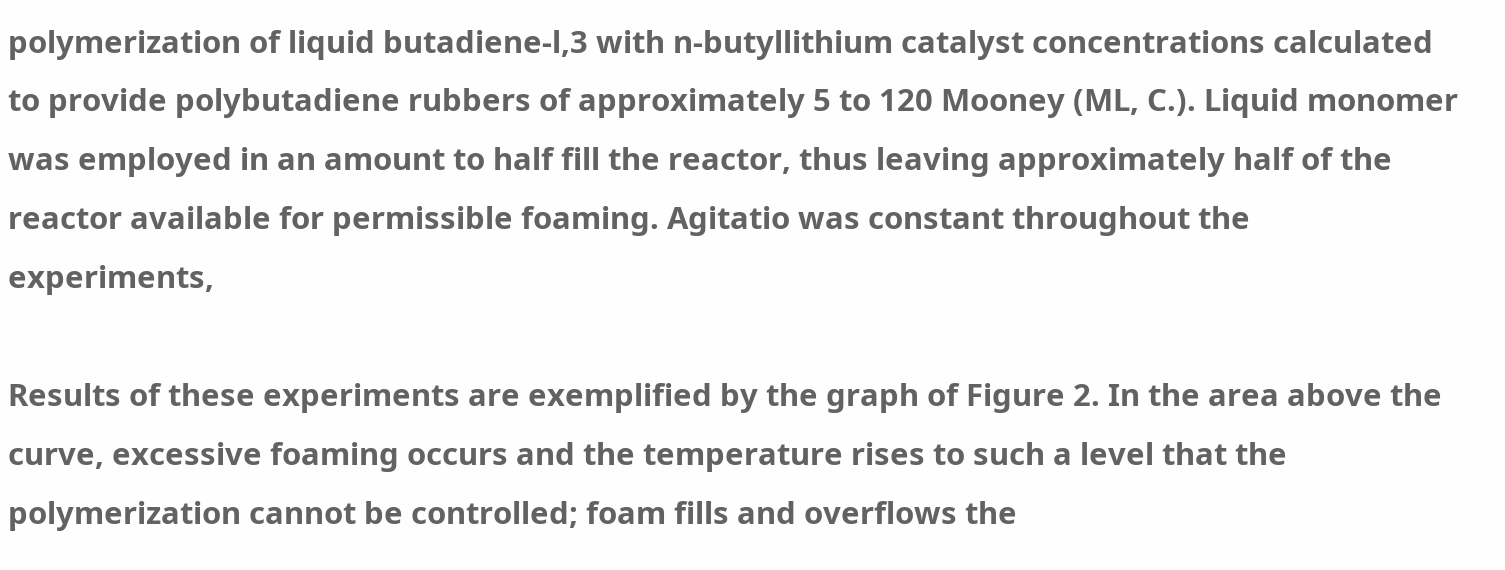polymerization of liquid butadiene-l,3 with n-butyllithium catalyst concentrations calculated to provide polybutadiene rubbers of approximately 5 to 120 Mooney (ML, C.). Liquid monomer was employed in an amount to half fill the reactor, thus leaving approximately half of the reactor available for permissible foaming. Agitatio was constant throughout the experiments,

Results of these experiments are exemplified by the graph of Figure 2. In the area above the curve, excessive foaming occurs and the temperature rises to such a level that the polymerization cannot be controlled; foam fills and overflows the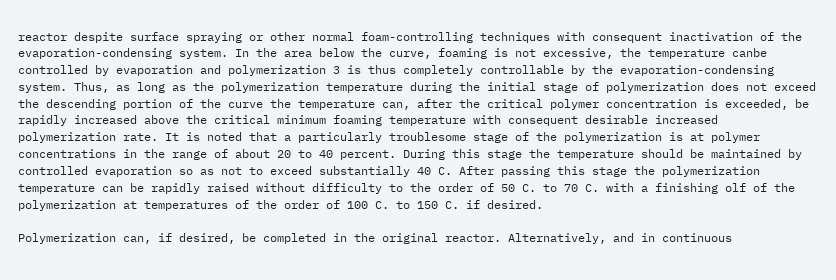reactor despite surface spraying or other normal foam-controlling techniques with consequent inactivation of the evaporation-condensing system. In the area below the curve, foaming is not excessive, the temperature canbe controlled by evaporation and polymerization 3 is thus completely controllable by the evaporation-condensing system. Thus, as long as the polymerization temperature during the initial stage of polymerization does not exceed the descending portion of the curve the temperature can, after the critical polymer concentration is exceeded, be rapidly increased above the critical minimum foaming temperature with consequent desirable increased polymerization rate. It is noted that a particularly troublesome stage of the polymerization is at polymer concentrations in the range of about 20 to 40 percent. During this stage the temperature should be maintained by controlled evaporation so as not to exceed substantially 40 C. After passing this stage the polymerization temperature can be rapidly raised without difficulty to the order of 50 C. to 70 C. with a finishing olf of the polymerization at temperatures of the order of 100 C. to 150 C. if desired.

Polymerization can, if desired, be completed in the original reactor. Alternatively, and in continuous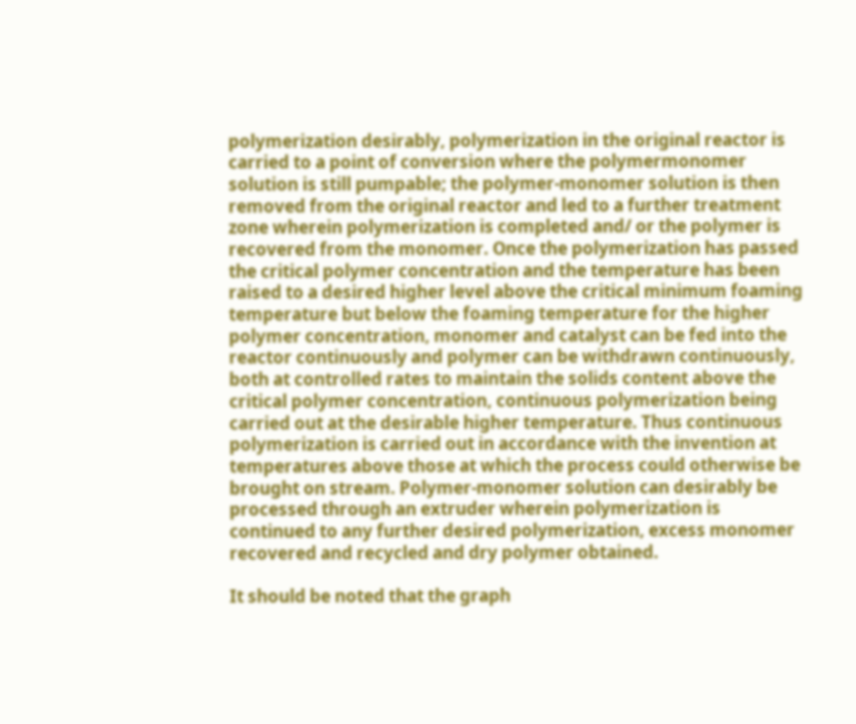polymerization desirably, polymerization in the original reactor is carried to a point of conversion where the polymermonomer solution is still pumpable; the polymer-monomer solution is then removed from the original reactor and led to a further treatment zone wherein polymerization is completed and/ or the polymer is recovered from the monomer. Once the polymerization has passed the critical polymer concentration and the temperature has been raised to a desired higher level above the critical minimum foaming temperature but below the foaming temperature for the higher polymer concentration, monomer and catalyst can be fed into the reactor continuously and polymer can be withdrawn continuously, both at controlled rates to maintain the solids content above the critical polymer concentration, continuous polymerization being carried out at the desirable higher temperature. Thus continuous polymerization is carried out in accordance with the invention at temperatures above those at which the process could otherwise be brought on stream. Polymer-monomer solution can desirably be processed through an extruder wherein polymerization is continued to any further desired polymerization, excess monomer recovered and recycled and dry polymer obtained.

It should be noted that the graph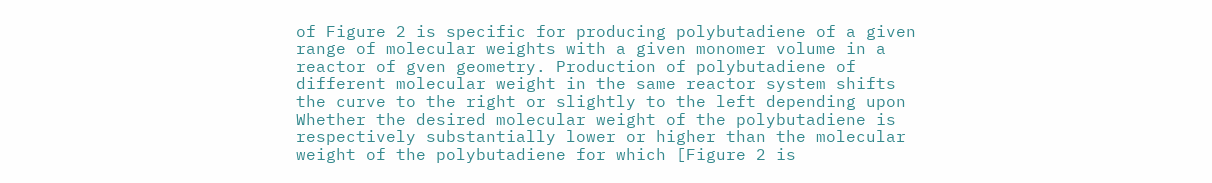of Figure 2 is specific for producing polybutadiene of a given range of molecular weights with a given monomer volume in a reactor of gven geometry. Production of polybutadiene of different molecular weight in the same reactor system shifts the curve to the right or slightly to the left depending upon Whether the desired molecular weight of the polybutadiene is respectively substantially lower or higher than the molecular weight of the polybutadiene for which [Figure 2 is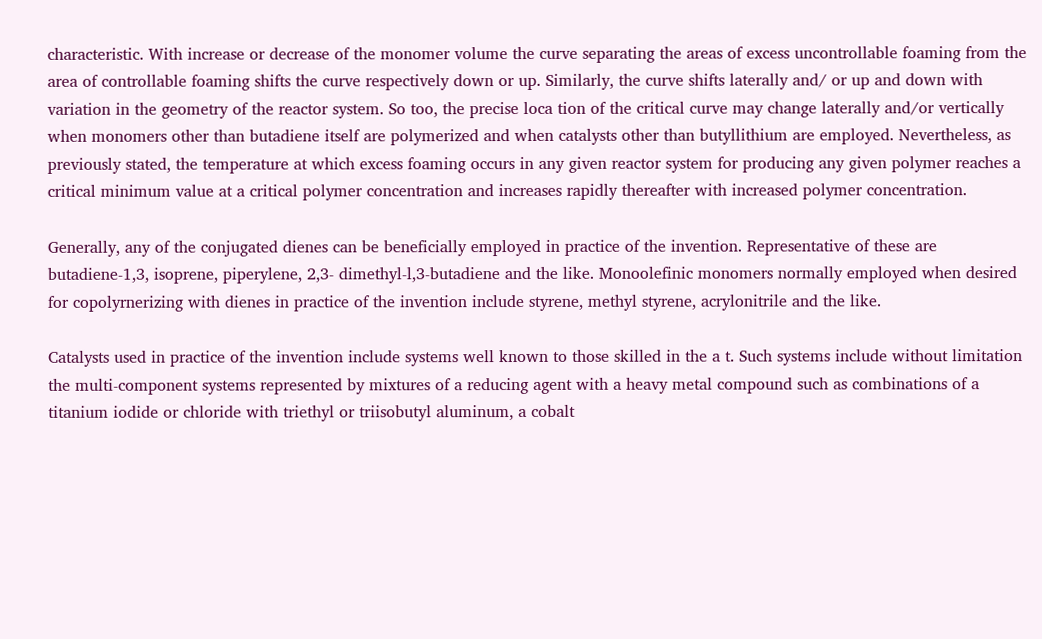characteristic. With increase or decrease of the monomer volume the curve separating the areas of excess uncontrollable foaming from the area of controllable foaming shifts the curve respectively down or up. Similarly, the curve shifts laterally and/ or up and down with variation in the geometry of the reactor system. So too, the precise loca tion of the critical curve may change laterally and/or vertically when monomers other than butadiene itself are polymerized and when catalysts other than butyllithium are employed. Nevertheless, as previously stated, the temperature at which excess foaming occurs in any given reactor system for producing any given polymer reaches a critical minimum value at a critical polymer concentration and increases rapidly thereafter with increased polymer concentration.

Generally, any of the conjugated dienes can be beneficially employed in practice of the invention. Representative of these are butadiene-1,3, isoprene, piperylene, 2,3- dimethyl-l,3-butadiene and the like. Monoolefinic monomers normally employed when desired for copolyrnerizing with dienes in practice of the invention include styrene, methyl styrene, acrylonitrile and the like.

Catalysts used in practice of the invention include systems well known to those skilled in the a t. Such systems include without limitation the multi-component systems represented by mixtures of a reducing agent with a heavy metal compound such as combinations of a titanium iodide or chloride with triethyl or triisobutyl aluminum, a cobalt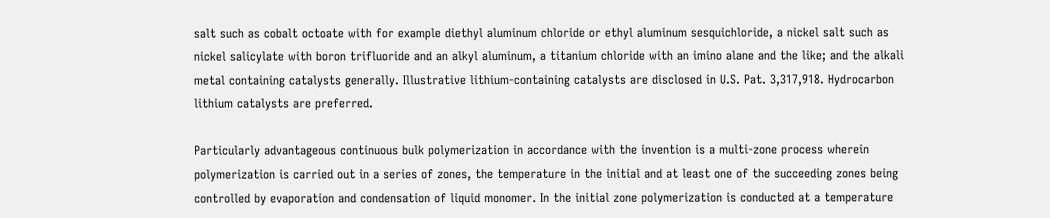salt such as cobalt octoate with for example diethyl aluminum chloride or ethyl aluminum sesquichloride, a nickel salt such as nickel salicylate with boron trifluoride and an alkyl aluminum, a titanium chloride with an imino alane and the like; and the alkali metal containing catalysts generally. Illustrative lithium-containing catalysts are disclosed in U.S. Pat. 3,317,918. Hydrocarbon lithium catalysts are preferred.

Particularly advantageous continuous bulk polymerization in accordance with the invention is a multi-zone process wherein polymerization is carried out in a series of zones, the temperature in the initial and at least one of the succeeding zones being controlled by evaporation and condensation of liquid monomer. In the initial zone polymerization is conducted at a temperature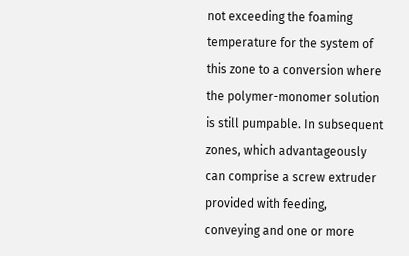not exceeding the foaming temperature for the system of this zone to a conversion where the polymer-monomer solution is still pumpable. In subsequent zones, which advantageously can comprise a screw extruder provided with feeding, conveying and one or more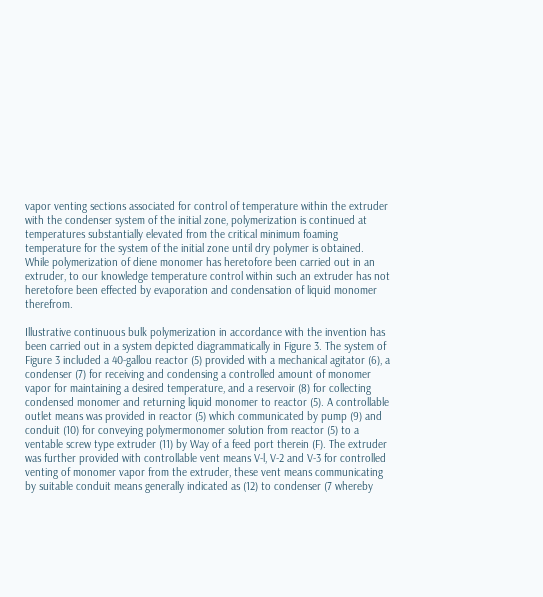vapor venting sections associated for control of temperature within the extruder with the condenser system of the initial zone, polymerization is continued at temperatures substantially elevated from the critical minimum foaming temperature for the system of the initial zone until dry polymer is obtained. While polymerization of diene monomer has heretofore been carried out in an extruder, to our knowledge temperature control within such an extruder has not heretofore been effected by evaporation and condensation of liquid monomer therefrom.

Illustrative continuous bulk polymerization in accordance with the invention has been carried out in a system depicted diagrammatically in Figure 3. The system of Figure 3 included a 40-gallou reactor (5) provided with a mechanical agitator (6), a condenser (7) for receiving and condensing a controlled amount of monomer vapor for maintaining a desired temperature, and a reservoir (8) for collecting condensed monomer and returning liquid monomer to reactor (5). A controllable outlet means was provided in reactor (5) which communicated by pump (9) and conduit (10) for conveying polymermonomer solution from reactor (5) to a ventable screw type extruder (11) by Way of a feed port therein (F). The extruder was further provided with controllable vent means V-l, V-2 and V-3 for controlled venting of monomer vapor from the extruder, these vent means communicating by suitable conduit means generally indicated as (12) to condenser (7 whereby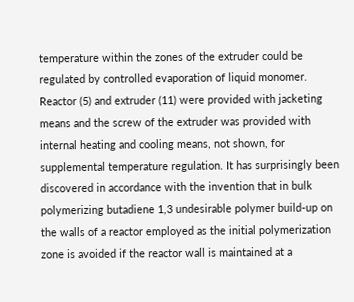temperature within the zones of the extruder could be regulated by controlled evaporation of liquid monomer. Reactor (5) and extruder (11) were provided with jacketing means and the screw of the extruder was provided with internal heating and cooling means, not shown, for supplemental temperature regulation. It has surprisingly been discovered in accordance with the invention that in bulk polymerizing butadiene 1,3 undesirable polymer build-up on the walls of a reactor employed as the initial polymerization zone is avoided if the reactor wall is maintained at a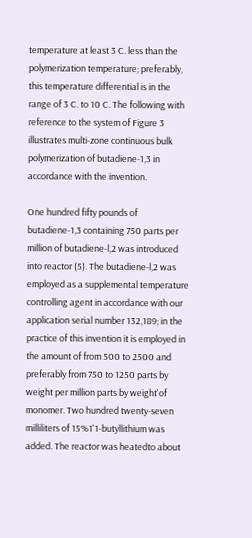temperature at least 3 C. less than the polymerization temperature; preferably, this temperature differential is in the range of 3 C. to 10 C. The following with reference to the system of Figure 3 illustrates multi-zone continuous bulk polymerization of butadiene-1,3 in accordance with the invention.

One hundred fifty pounds of butadiene-1,3 containing 750 parts per million of butadiene-l,2 was introduced into reactor (5). The butadiene-l,2 was employed as a supplemental temperature controlling agent in accordance with our application serial number 132,189; in the practice of this invention it is employed in the amount of from 500 to 2500 and preferably from 750 to 1250 parts by weight per million parts by weight'of monomer. Two hundred twenty-seven milliliters of 15%1'1-butyllithium was added. The reactor was heatedto about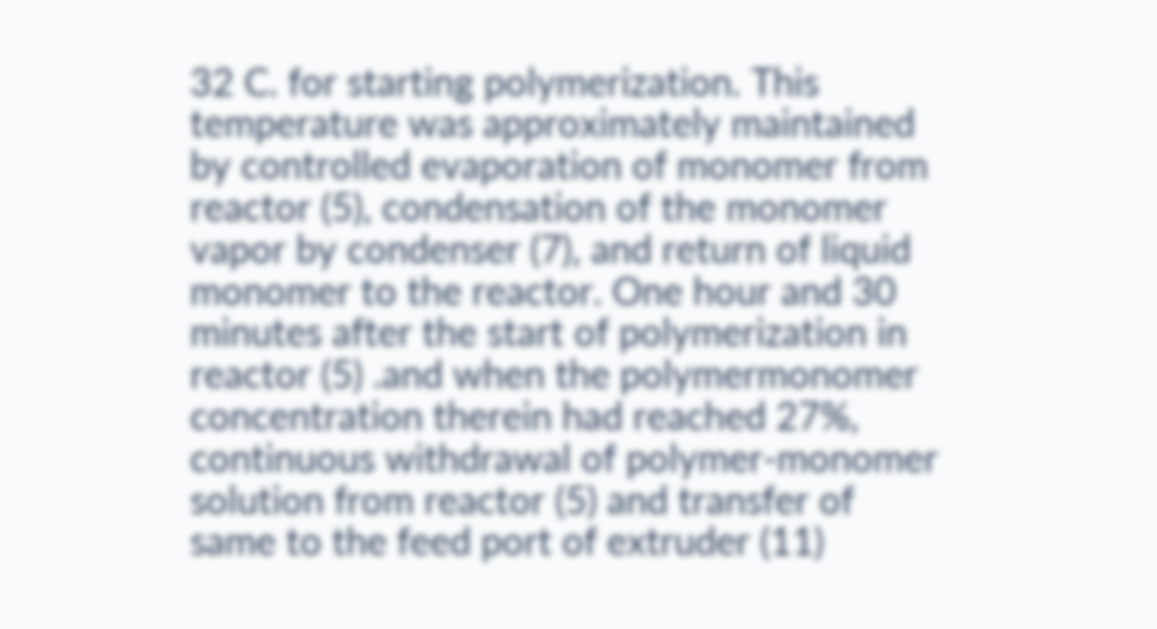32 C. for starting polymerization. This temperature was approximately maintained by controlled evaporation of monomer from reactor (5), condensation of the monomer vapor by condenser (7), and return of liquid monomer to the reactor. One hour and 30 minutes after the start of polymerization in reactor (5) .and when the polymermonomer concentration therein had reached 27%, continuous withdrawal of polymer-monomer solution from reactor (5) and transfer of same to the feed port of extruder (11)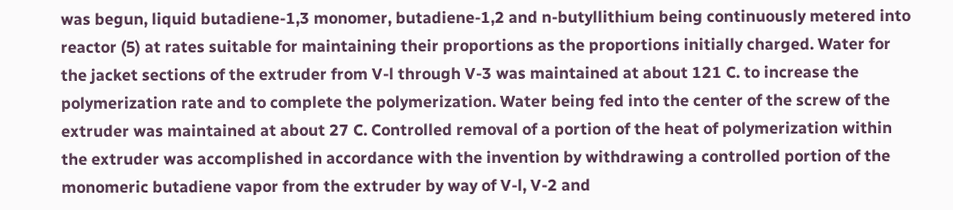was begun, liquid butadiene-1,3 monomer, butadiene-1,2 and n-butyllithium being continuously metered into reactor (5) at rates suitable for maintaining their proportions as the proportions initially charged. Water for the jacket sections of the extruder from V-l through V-3 was maintained at about 121 C. to increase the polymerization rate and to complete the polymerization. Water being fed into the center of the screw of the extruder was maintained at about 27 C. Controlled removal of a portion of the heat of polymerization within the extruder was accomplished in accordance with the invention by withdrawing a controlled portion of the monomeric butadiene vapor from the extruder by way of V-l, V-2 and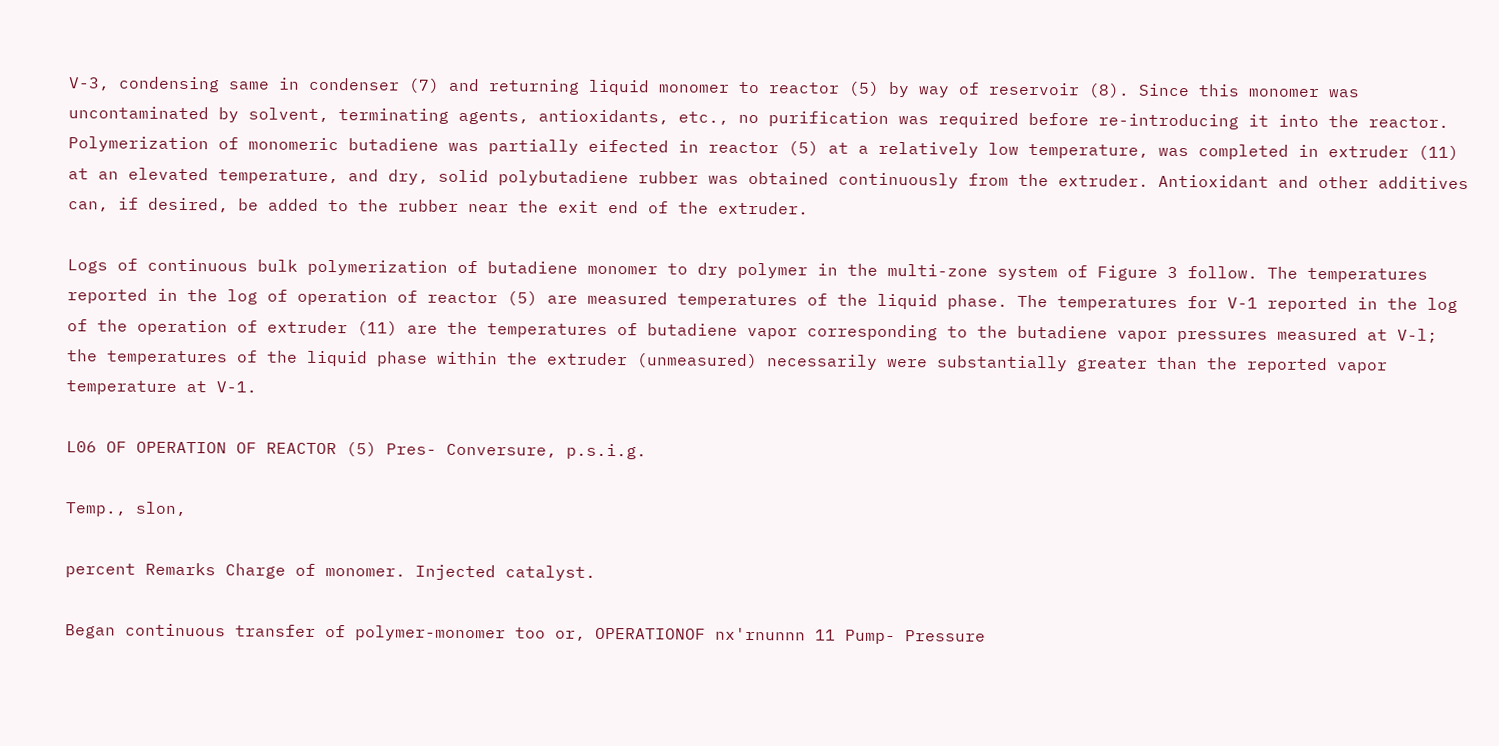V-3, condensing same in condenser (7) and returning liquid monomer to reactor (5) by way of reservoir (8). Since this monomer was uncontaminated by solvent, terminating agents, antioxidants, etc., no purification was required before re-introducing it into the reactor. Polymerization of monomeric butadiene was partially eifected in reactor (5) at a relatively low temperature, was completed in extruder (11) at an elevated temperature, and dry, solid polybutadiene rubber was obtained continuously from the extruder. Antioxidant and other additives can, if desired, be added to the rubber near the exit end of the extruder.

Logs of continuous bulk polymerization of butadiene monomer to dry polymer in the multi-zone system of Figure 3 follow. The temperatures reported in the log of operation of reactor (5) are measured temperatures of the liquid phase. The temperatures for V-1 reported in the log of the operation of extruder (11) are the temperatures of butadiene vapor corresponding to the butadiene vapor pressures measured at V-l; the temperatures of the liquid phase within the extruder (unmeasured) necessarily were substantially greater than the reported vapor temperature at V-1.

L06 OF OPERATION OF REACTOR (5) Pres- Conversure, p.s.i.g.

Temp., slon,

percent Remarks Charge of monomer. Injected catalyst.

Began continuous transfer of polymer-monomer too or, OPERATIONOF nx'rnunnn 11 Pump- Pressure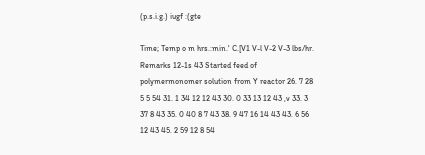(p.s.i.g.) iugf :(gte

Time; Temp o m hrs.:min.' C.[V1 V-l V-2 V-3 lbs/hr. Remarks 12-1s 43 Started feed of polymermonomer solution from Y reactor 26. 7 28 5 5 54 31. 1 34 12 12 43 30. 0 33 13 12 43 ,v 33. 3 37 8 43 35. 0 40 8 7 43 38. 9 47 16 14 43 43. 6 56 12 43 45. 2 59 12 8 54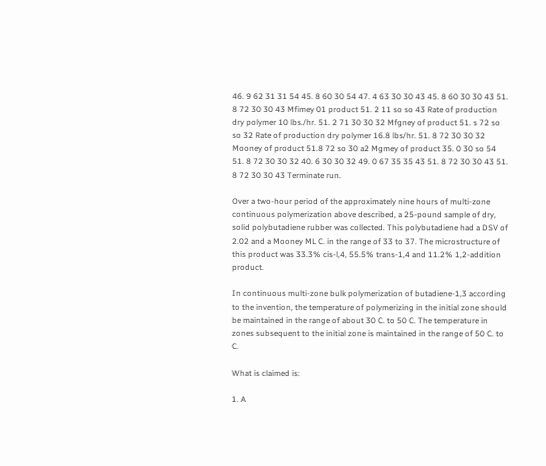46. 9 62 31 31 54 45. 8 60 30 54 47. 4 63 30 30 43 45. 8 60 30 30 43 51. 8 72 30 30 43 Mfimey 01 product 51. 2 11 so so 43 Rate of production dry polymer 10 lbs./hr. 51. 2 71 30 30 32 Mfgney of product 51. s 72 so so 32 Rate of production dry polymer 16.8 lbs/hr. 51. 8 72 30 30 32 Mooney of product 51.8 72 so 30 a2 Mgmey of product 35. 0 30 so 54 51. 8 72 30 30 32 40. 6 30 30 32 49. 0 67 35 35 43 51. 8 72 30 30 43 51. 8 72 30 30 43 Terminate run.

Over a two-hour period of the approximately nine hours of multi-zone continuous polymerization above described, a 25-pound sample of dry, solid polybutadiene rubber was collected. This polybutadiene had a DSV of 2.02 and a Mooney ML C. in the range of 33 to 37. The microstructure of this product was 33.3% cis-l,4, 55.5% trans-1,4 and 11.2% 1,2-addition product.

In continuous multi-zone bulk polymerization of butadiene-1,3 according to the invention, the temperature of polymerizing in the initial zone should be maintained in the range of about 30 C. to 50 C. The temperature in zones subsequent to the initial zone is maintained in the range of 50 C. to C.

What is claimed is:

1. A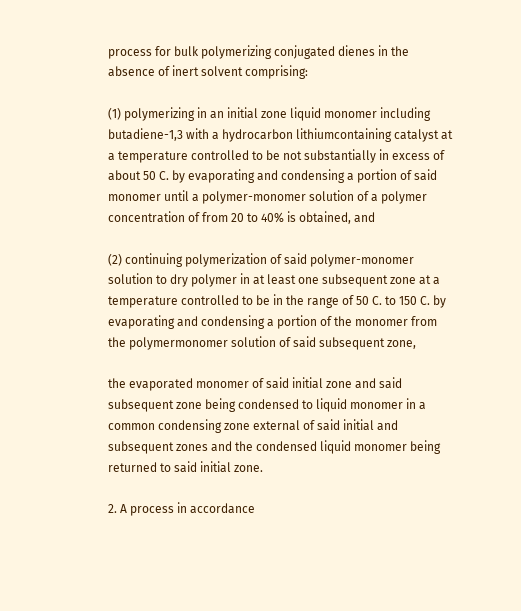process for bulk polymerizing conjugated dienes in the absence of inert solvent comprising:

(1) polymerizing in an initial zone liquid monomer including butadiene-1,3 with a hydrocarbon lithiumcontaining catalyst at a temperature controlled to be not substantially in excess of about 50 C. by evaporating and condensing a portion of said monomer until a polymer-monomer solution of a polymer concentration of from 20 to 40% is obtained, and

(2) continuing polymerization of said polymer-monomer solution to dry polymer in at least one subsequent zone at a temperature controlled to be in the range of 50 C. to 150 C. by evaporating and condensing a portion of the monomer from the polymermonomer solution of said subsequent zone,

the evaporated monomer of said initial zone and said subsequent zone being condensed to liquid monomer in a common condensing zone external of said initial and subsequent zones and the condensed liquid monomer being returned to said initial zone.

2. A process in accordance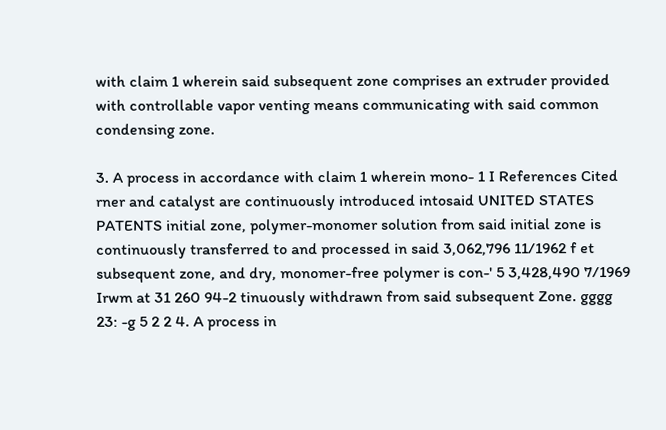with claim 1 wherein said subsequent zone comprises an extruder provided with controllable vapor venting means communicating with said common condensing zone.

3. A process in accordance with claim 1 wherein mono- 1 I References Cited rner and catalyst are continuously introduced intosaid UNITED STATES PATENTS initial zone, polymer-monomer solution from said initial zone is continuously transferred to and processed in said 3,062,796 11/1962 f et subsequent zone, and dry, monomer-free polymer is con-' 5 3,428,490 7/1969 Irwm at 31 260 94-2 tinuously withdrawn from said subsequent Zone. gggg 23: -g 5 2 2 4. A process in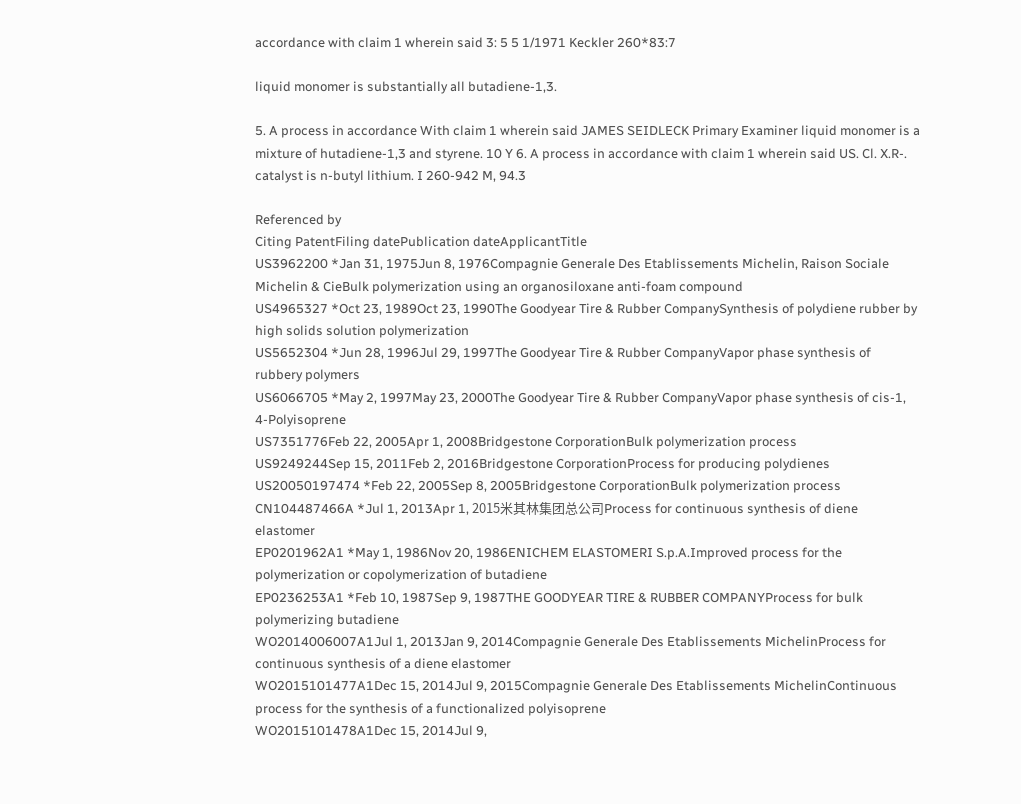accordance with claim 1 wherein said 3: 5 5 1/1971 Keckler 260*83:7

liquid monomer is substantially all butadiene-1,3.

5. A process in accordance With claim 1 wherein said JAMES SEIDLECK Primary Examiner liquid monomer is a mixture of hutadiene-1,3 and styrene. 10 Y 6. A process in accordance with claim 1 wherein said US. Cl. X.R-. catalyst is n-butyl lithium. I 260-942 M, 94.3

Referenced by
Citing PatentFiling datePublication dateApplicantTitle
US3962200 *Jan 31, 1975Jun 8, 1976Compagnie Generale Des Etablissements Michelin, Raison Sociale Michelin & CieBulk polymerization using an organosiloxane anti-foam compound
US4965327 *Oct 23, 1989Oct 23, 1990The Goodyear Tire & Rubber CompanySynthesis of polydiene rubber by high solids solution polymerization
US5652304 *Jun 28, 1996Jul 29, 1997The Goodyear Tire & Rubber CompanyVapor phase synthesis of rubbery polymers
US6066705 *May 2, 1997May 23, 2000The Goodyear Tire & Rubber CompanyVapor phase synthesis of cis-1, 4-Polyisoprene
US7351776Feb 22, 2005Apr 1, 2008Bridgestone CorporationBulk polymerization process
US9249244Sep 15, 2011Feb 2, 2016Bridgestone CorporationProcess for producing polydienes
US20050197474 *Feb 22, 2005Sep 8, 2005Bridgestone CorporationBulk polymerization process
CN104487466A *Jul 1, 2013Apr 1, 2015米其林集团总公司Process for continuous synthesis of diene elastomer
EP0201962A1 *May 1, 1986Nov 20, 1986ENICHEM ELASTOMERI S.p.A.Improved process for the polymerization or copolymerization of butadiene
EP0236253A1 *Feb 10, 1987Sep 9, 1987THE GOODYEAR TIRE & RUBBER COMPANYProcess for bulk polymerizing butadiene
WO2014006007A1Jul 1, 2013Jan 9, 2014Compagnie Generale Des Etablissements MichelinProcess for continuous synthesis of a diene elastomer
WO2015101477A1Dec 15, 2014Jul 9, 2015Compagnie Generale Des Etablissements MichelinContinuous process for the synthesis of a functionalized polyisoprene
WO2015101478A1Dec 15, 2014Jul 9,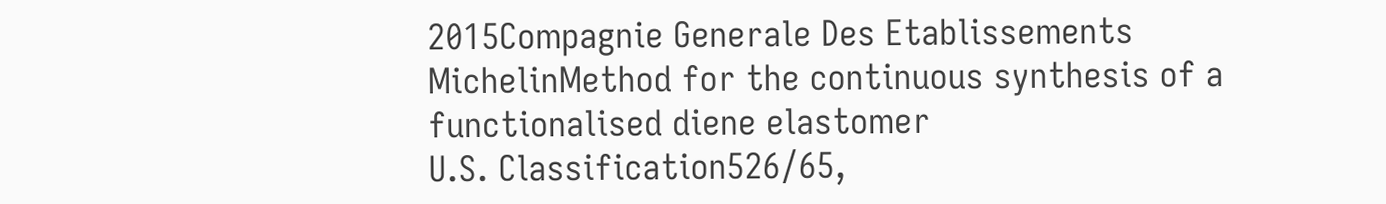2015Compagnie Generale Des Etablissements MichelinMethod for the continuous synthesis of a functionalised diene elastomer
U.S. Classification526/65,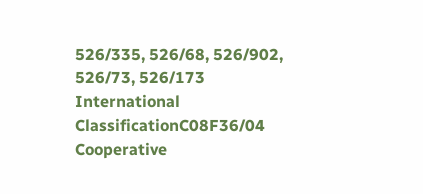526/335, 526/68, 526/902, 526/73, 526/173
International ClassificationC08F36/04
Cooperative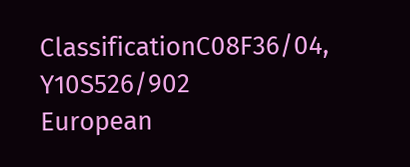ClassificationC08F36/04, Y10S526/902
European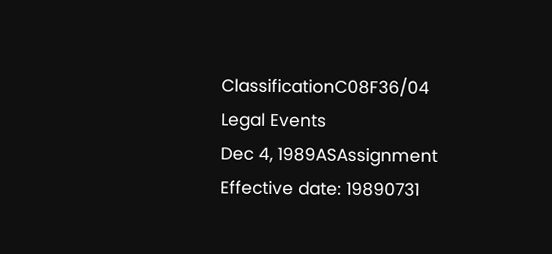ClassificationC08F36/04
Legal Events
Dec 4, 1989ASAssignment
Effective date: 19890731